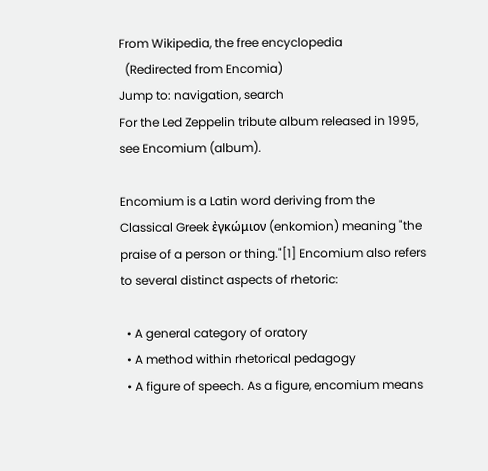From Wikipedia, the free encyclopedia
  (Redirected from Encomia)
Jump to: navigation, search
For the Led Zeppelin tribute album released in 1995, see Encomium (album).

Encomium is a Latin word deriving from the Classical Greek ἐγκώμιον (enkomion) meaning "the praise of a person or thing."[1] Encomium also refers to several distinct aspects of rhetoric:

  • A general category of oratory
  • A method within rhetorical pedagogy
  • A figure of speech. As a figure, encomium means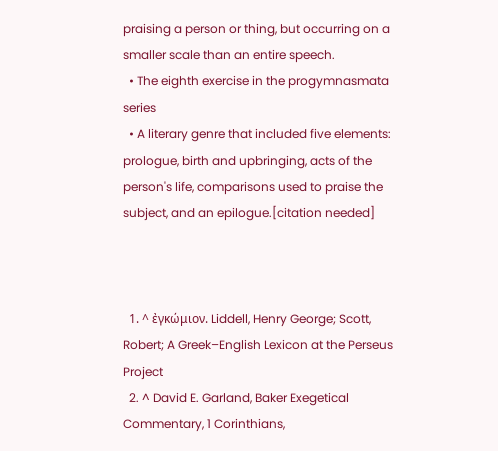praising a person or thing, but occurring on a smaller scale than an entire speech.
  • The eighth exercise in the progymnasmata series
  • A literary genre that included five elements: prologue, birth and upbringing, acts of the person's life, comparisons used to praise the subject, and an epilogue.[citation needed]



  1. ^ ἐγκώμιον. Liddell, Henry George; Scott, Robert; A Greek–English Lexicon at the Perseus Project
  2. ^ David E. Garland, Baker Exegetical Commentary, 1 Corinthians,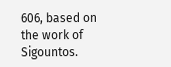606, based on the work of Sigountos.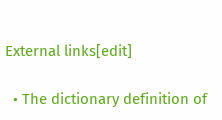External links[edit]

  • The dictionary definition of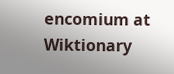encomium at Wiktionary